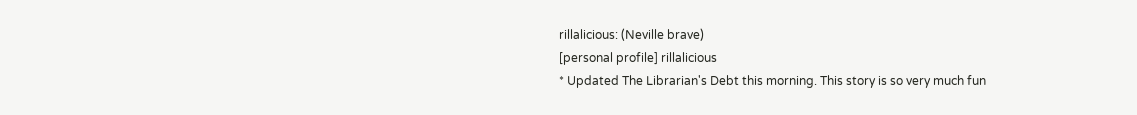rillalicious: (Neville brave)
[personal profile] rillalicious
* Updated The Librarian's Debt this morning. This story is so very much fun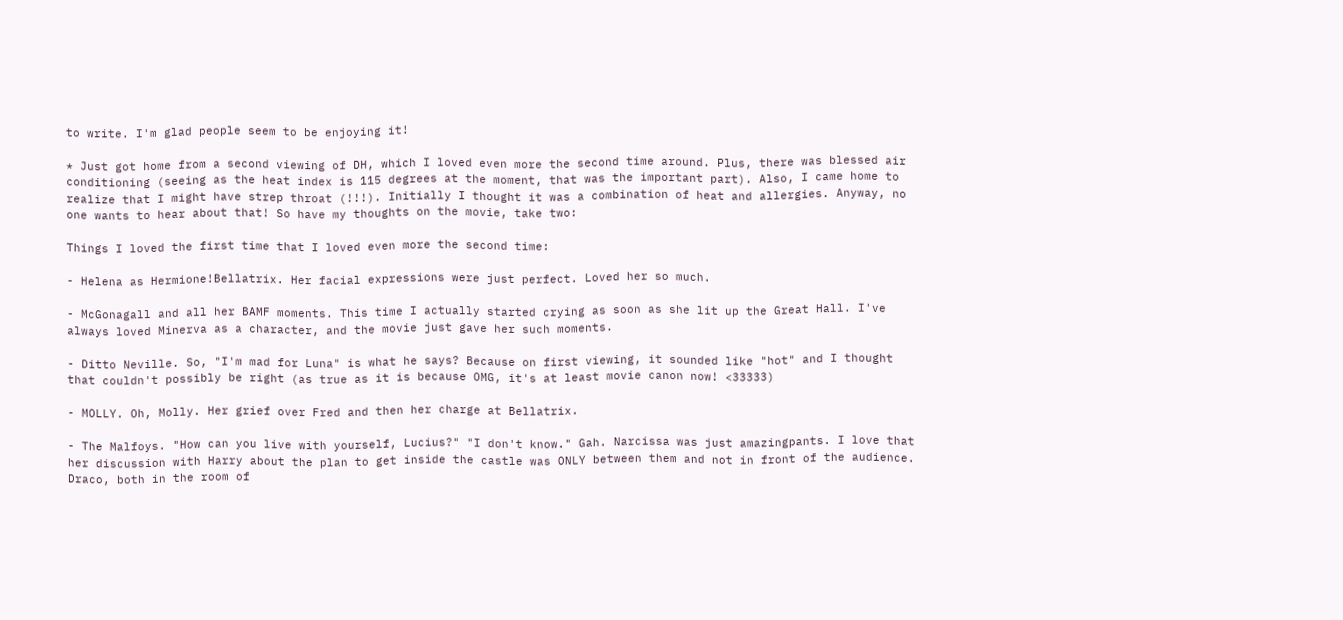to write. I'm glad people seem to be enjoying it!

* Just got home from a second viewing of DH, which I loved even more the second time around. Plus, there was blessed air conditioning (seeing as the heat index is 115 degrees at the moment, that was the important part). Also, I came home to realize that I might have strep throat (!!!). Initially I thought it was a combination of heat and allergies. Anyway, no one wants to hear about that! So have my thoughts on the movie, take two:

Things I loved the first time that I loved even more the second time:

- Helena as Hermione!Bellatrix. Her facial expressions were just perfect. Loved her so much.

- McGonagall and all her BAMF moments. This time I actually started crying as soon as she lit up the Great Hall. I've always loved Minerva as a character, and the movie just gave her such moments.

- Ditto Neville. So, "I'm mad for Luna" is what he says? Because on first viewing, it sounded like "hot" and I thought that couldn't possibly be right (as true as it is because OMG, it's at least movie canon now! <33333)

- MOLLY. Oh, Molly. Her grief over Fred and then her charge at Bellatrix.

- The Malfoys. "How can you live with yourself, Lucius?" "I don't know." Gah. Narcissa was just amazingpants. I love that her discussion with Harry about the plan to get inside the castle was ONLY between them and not in front of the audience. Draco, both in the room of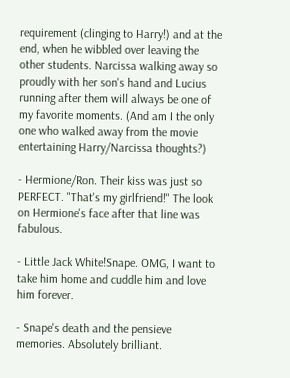requirement (clinging to Harry!) and at the end, when he wibbled over leaving the other students. Narcissa walking away so proudly with her son's hand and Lucius running after them will always be one of my favorite moments. (And am I the only one who walked away from the movie entertaining Harry/Narcissa thoughts?)

- Hermione/Ron. Their kiss was just so PERFECT. "That's my girlfriend!" The look on Hermione's face after that line was fabulous.

- Little Jack White!Snape. OMG, I want to take him home and cuddle him and love him forever.

- Snape's death and the pensieve memories. Absolutely brilliant.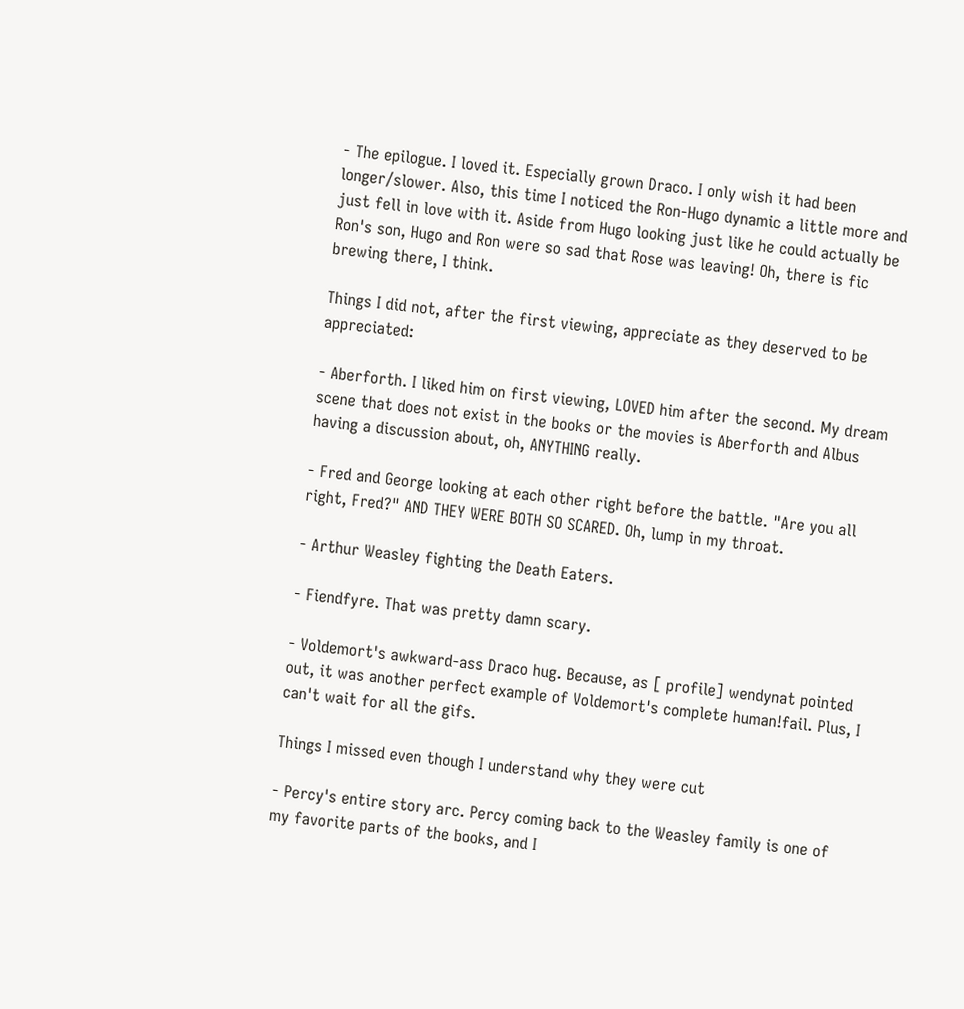- The epilogue. I loved it. Especially grown Draco. I only wish it had been longer/slower. Also, this time I noticed the Ron-Hugo dynamic a little more and just fell in love with it. Aside from Hugo looking just like he could actually be Ron's son, Hugo and Ron were so sad that Rose was leaving! Oh, there is fic brewing there, I think.

Things I did not, after the first viewing, appreciate as they deserved to be appreciated:

- Aberforth. I liked him on first viewing, LOVED him after the second. My dream scene that does not exist in the books or the movies is Aberforth and Albus having a discussion about, oh, ANYTHING really.

- Fred and George looking at each other right before the battle. "Are you all right, Fred?" AND THEY WERE BOTH SO SCARED. Oh, lump in my throat.

- Arthur Weasley fighting the Death Eaters.

- Fiendfyre. That was pretty damn scary.

- Voldemort's awkward-ass Draco hug. Because, as [ profile] wendynat pointed out, it was another perfect example of Voldemort's complete human!fail. Plus, I can't wait for all the gifs.

Things I missed even though I understand why they were cut

- Percy's entire story arc. Percy coming back to the Weasley family is one of my favorite parts of the books, and I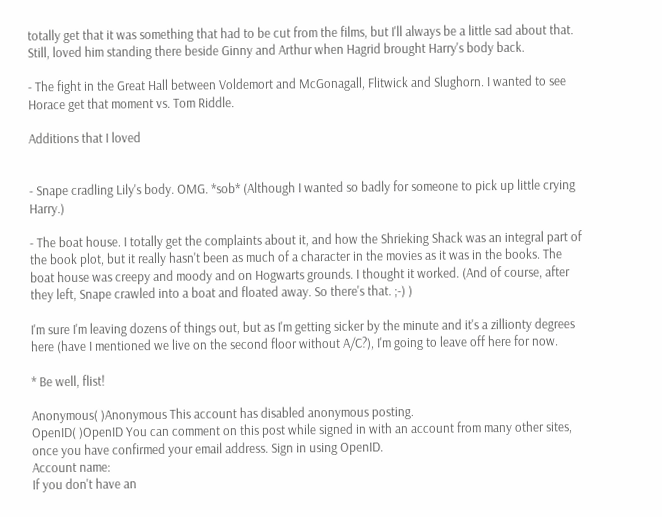totally get that it was something that had to be cut from the films, but I'll always be a little sad about that. Still, loved him standing there beside Ginny and Arthur when Hagrid brought Harry's body back.

- The fight in the Great Hall between Voldemort and McGonagall, Flitwick and Slughorn. I wanted to see Horace get that moment vs. Tom Riddle.

Additions that I loved


- Snape cradling Lily's body. OMG. *sob* (Although I wanted so badly for someone to pick up little crying Harry.)

- The boat house. I totally get the complaints about it, and how the Shrieking Shack was an integral part of the book plot, but it really hasn't been as much of a character in the movies as it was in the books. The boat house was creepy and moody and on Hogwarts grounds. I thought it worked. (And of course, after they left, Snape crawled into a boat and floated away. So there's that. ;-) )

I'm sure I'm leaving dozens of things out, but as I'm getting sicker by the minute and it's a zillionty degrees here (have I mentioned we live on the second floor without A/C?), I'm going to leave off here for now.

* Be well, flist!

Anonymous( )Anonymous This account has disabled anonymous posting.
OpenID( )OpenID You can comment on this post while signed in with an account from many other sites, once you have confirmed your email address. Sign in using OpenID.
Account name:
If you don't have an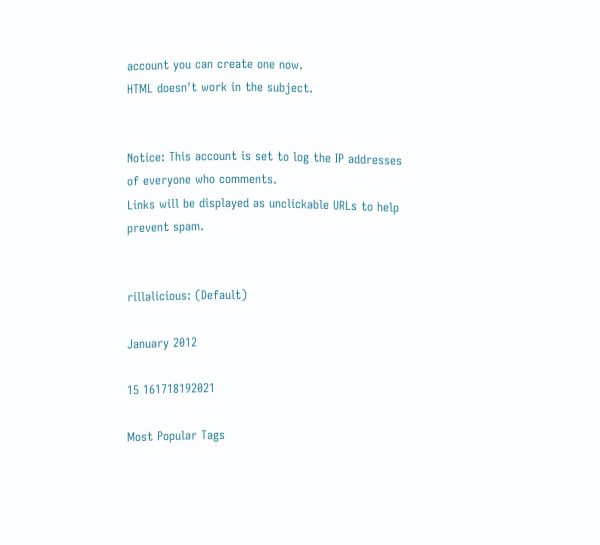account you can create one now.
HTML doesn't work in the subject.


Notice: This account is set to log the IP addresses of everyone who comments.
Links will be displayed as unclickable URLs to help prevent spam.


rillalicious: (Default)

January 2012

15 161718192021

Most Popular Tags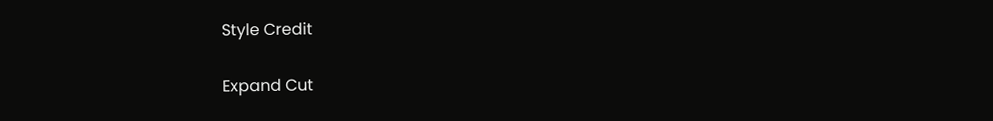Style Credit

Expand Cut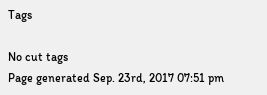Tags

No cut tags
Page generated Sep. 23rd, 2017 07:51 pm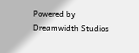Powered by Dreamwidth Studios